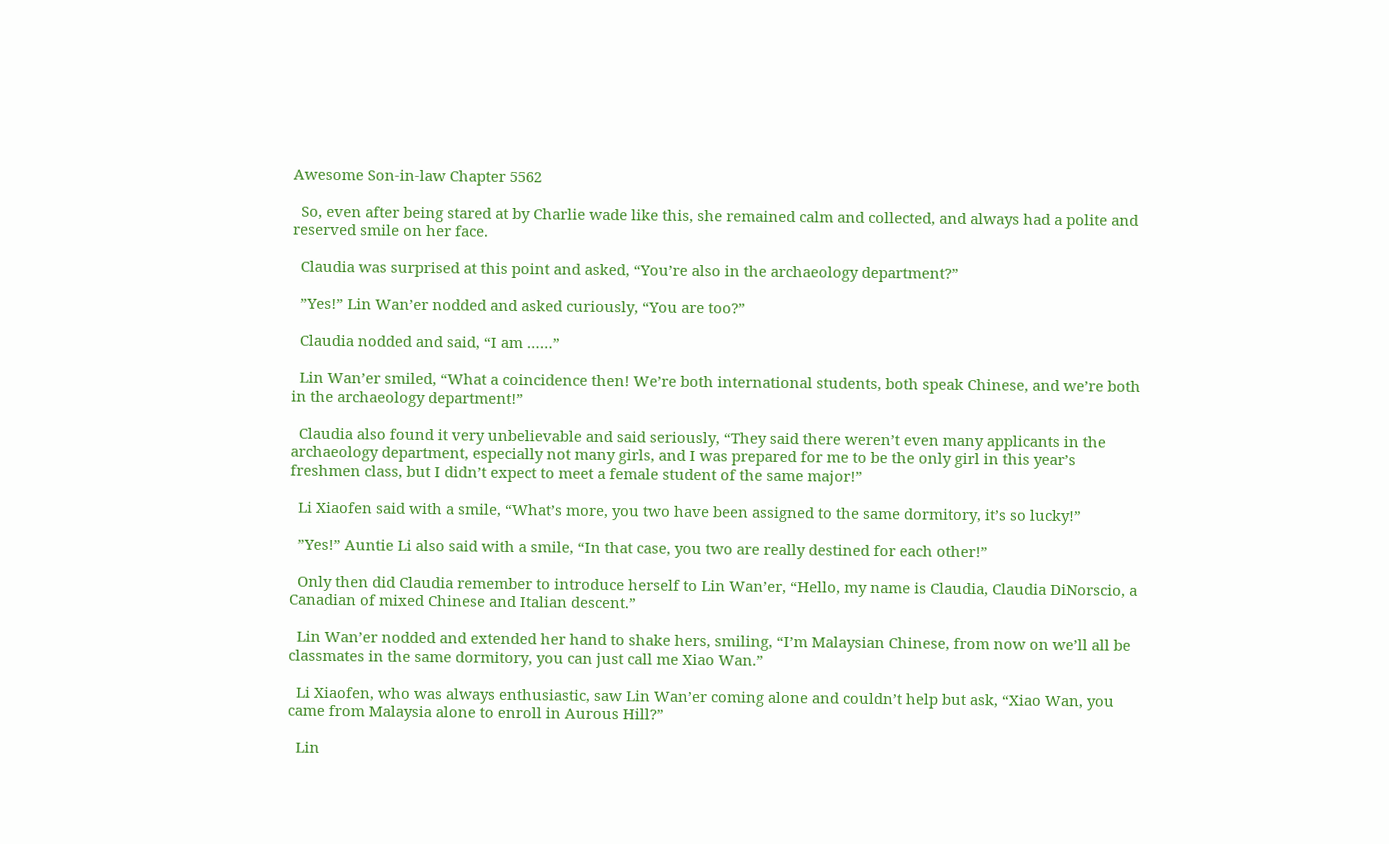Awesome Son-in-law Chapter 5562

  So, even after being stared at by Charlie wade like this, she remained calm and collected, and always had a polite and reserved smile on her face.

  Claudia was surprised at this point and asked, “You’re also in the archaeology department?”

  ”Yes!” Lin Wan’er nodded and asked curiously, “You are too?”

  Claudia nodded and said, “I am ……”

  Lin Wan’er smiled, “What a coincidence then! We’re both international students, both speak Chinese, and we’re both in the archaeology department!”

  Claudia also found it very unbelievable and said seriously, “They said there weren’t even many applicants in the archaeology department, especially not many girls, and I was prepared for me to be the only girl in this year’s freshmen class, but I didn’t expect to meet a female student of the same major!”

  Li Xiaofen said with a smile, “What’s more, you two have been assigned to the same dormitory, it’s so lucky!”

  ”Yes!” Auntie Li also said with a smile, “In that case, you two are really destined for each other!”

  Only then did Claudia remember to introduce herself to Lin Wan’er, “Hello, my name is Claudia, Claudia DiNorscio, a Canadian of mixed Chinese and Italian descent.”

  Lin Wan’er nodded and extended her hand to shake hers, smiling, “I’m Malaysian Chinese, from now on we’ll all be classmates in the same dormitory, you can just call me Xiao Wan.”

  Li Xiaofen, who was always enthusiastic, saw Lin Wan’er coming alone and couldn’t help but ask, “Xiao Wan, you came from Malaysia alone to enroll in Aurous Hill?”

  Lin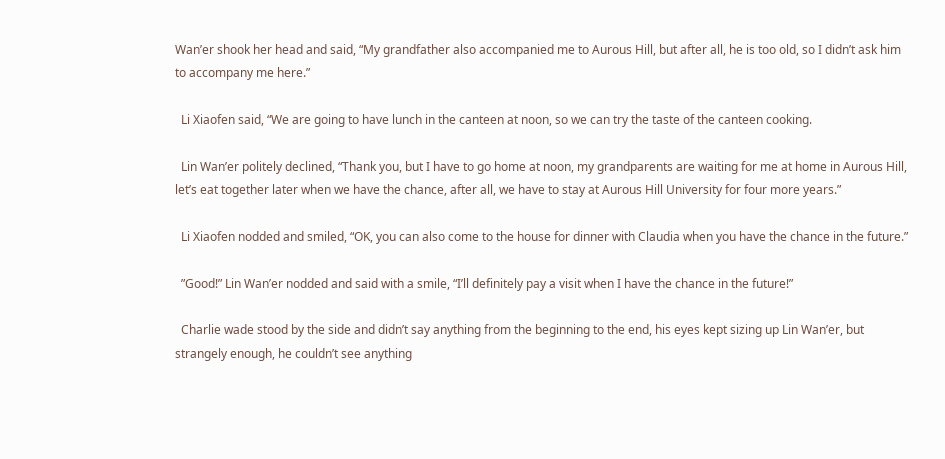Wan’er shook her head and said, “My grandfather also accompanied me to Aurous Hill, but after all, he is too old, so I didn’t ask him to accompany me here.”

  Li Xiaofen said, “We are going to have lunch in the canteen at noon, so we can try the taste of the canteen cooking.

  Lin Wan’er politely declined, “Thank you, but I have to go home at noon, my grandparents are waiting for me at home in Aurous Hill, let’s eat together later when we have the chance, after all, we have to stay at Aurous Hill University for four more years.”

  Li Xiaofen nodded and smiled, “OK, you can also come to the house for dinner with Claudia when you have the chance in the future.”

  ”Good!” Lin Wan’er nodded and said with a smile, “I’ll definitely pay a visit when I have the chance in the future!”

  Charlie wade stood by the side and didn’t say anything from the beginning to the end, his eyes kept sizing up Lin Wan’er, but strangely enough, he couldn’t see anything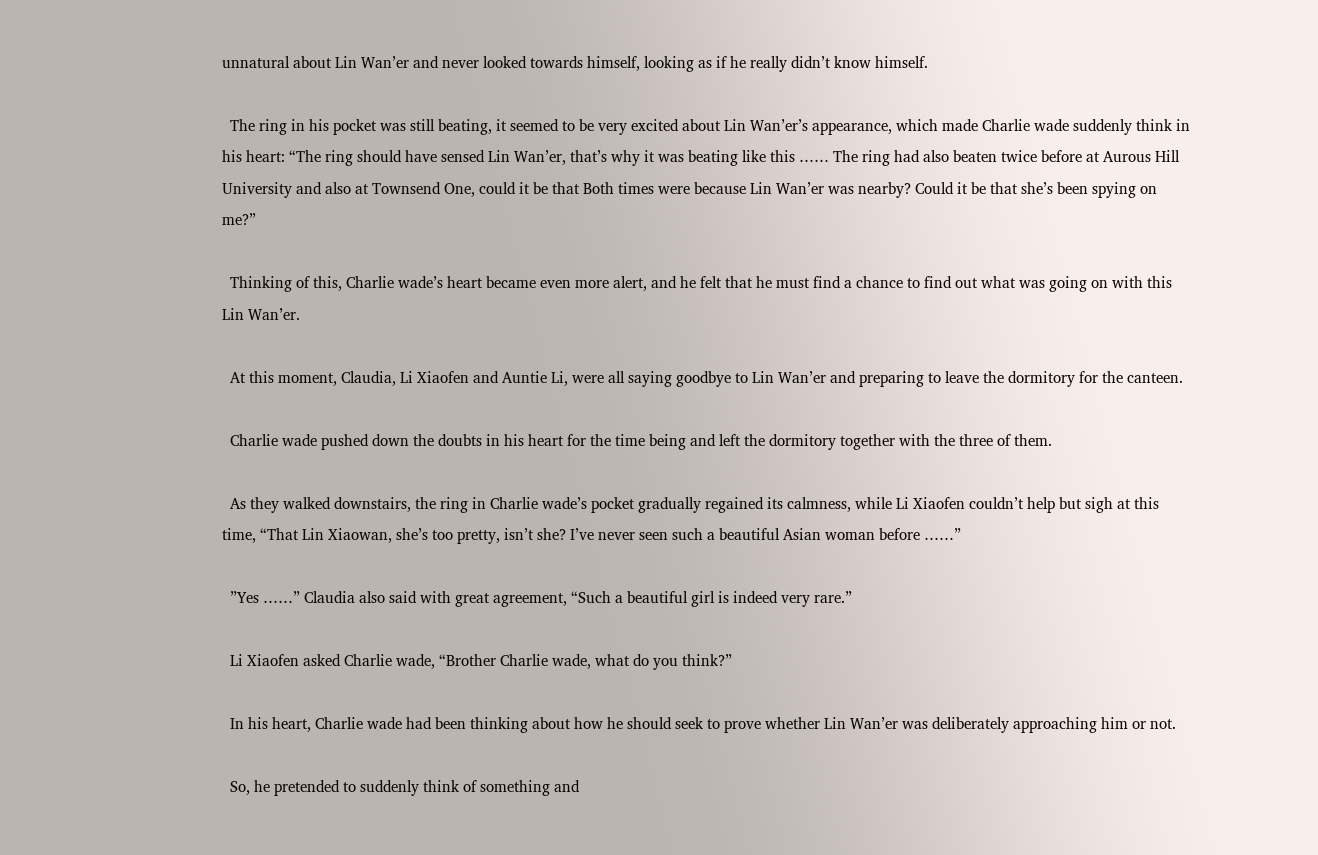unnatural about Lin Wan’er and never looked towards himself, looking as if he really didn’t know himself.

  The ring in his pocket was still beating, it seemed to be very excited about Lin Wan’er’s appearance, which made Charlie wade suddenly think in his heart: “The ring should have sensed Lin Wan’er, that’s why it was beating like this …… The ring had also beaten twice before at Aurous Hill University and also at Townsend One, could it be that Both times were because Lin Wan’er was nearby? Could it be that she’s been spying on me?”

  Thinking of this, Charlie wade’s heart became even more alert, and he felt that he must find a chance to find out what was going on with this Lin Wan’er.

  At this moment, Claudia, Li Xiaofen and Auntie Li, were all saying goodbye to Lin Wan’er and preparing to leave the dormitory for the canteen.

  Charlie wade pushed down the doubts in his heart for the time being and left the dormitory together with the three of them.

  As they walked downstairs, the ring in Charlie wade’s pocket gradually regained its calmness, while Li Xiaofen couldn’t help but sigh at this time, “That Lin Xiaowan, she’s too pretty, isn’t she? I’ve never seen such a beautiful Asian woman before ……”

  ”Yes ……” Claudia also said with great agreement, “Such a beautiful girl is indeed very rare.”

  Li Xiaofen asked Charlie wade, “Brother Charlie wade, what do you think?”

  In his heart, Charlie wade had been thinking about how he should seek to prove whether Lin Wan’er was deliberately approaching him or not.

  So, he pretended to suddenly think of something and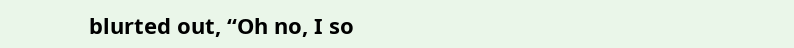blurted out, “Oh no, I so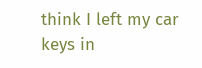think I left my car keys in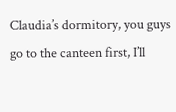Claudia’s dormitory, you guys go to the canteen first, I’ll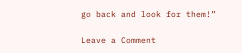go back and look for them!”

Leave a Comment